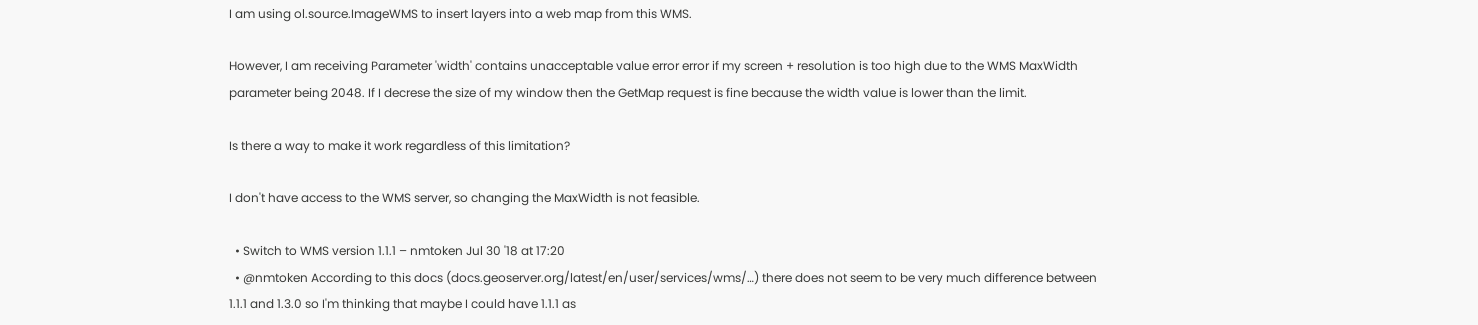I am using ol.source.ImageWMS to insert layers into a web map from this WMS.

However, I am receiving Parameter 'width' contains unacceptable value error error if my screen + resolution is too high due to the WMS MaxWidth parameter being 2048. If I decrese the size of my window then the GetMap request is fine because the width value is lower than the limit.

Is there a way to make it work regardless of this limitation?

I don't have access to the WMS server, so changing the MaxWidth is not feasible.

  • Switch to WMS version 1.1.1 – nmtoken Jul 30 '18 at 17:20
  • @nmtoken According to this docs (docs.geoserver.org/latest/en/user/services/wms/…) there does not seem to be very much difference between 1.1.1 and 1.3.0 so I'm thinking that maybe I could have 1.1.1 as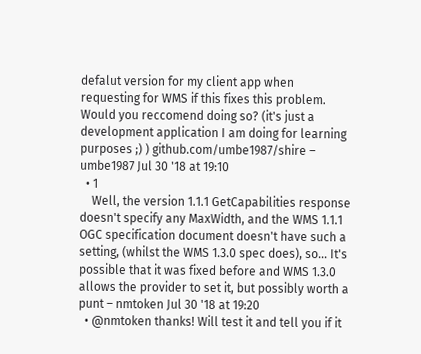defalut version for my client app when requesting for WMS if this fixes this problem. Would you reccomend doing so? (it's just a development application I am doing for learning purposes ;) ) github.com/umbe1987/shire – umbe1987 Jul 30 '18 at 19:10
  • 1
    Well, the version 1.1.1 GetCapabilities response doesn't specify any MaxWidth, and the WMS 1.1.1 OGC specification document doesn't have such a setting, (whilst the WMS 1.3.0 spec does), so... It's possible that it was fixed before and WMS 1.3.0 allows the provider to set it, but possibly worth a punt – nmtoken Jul 30 '18 at 19:20
  • @nmtoken thanks! Will test it and tell you if it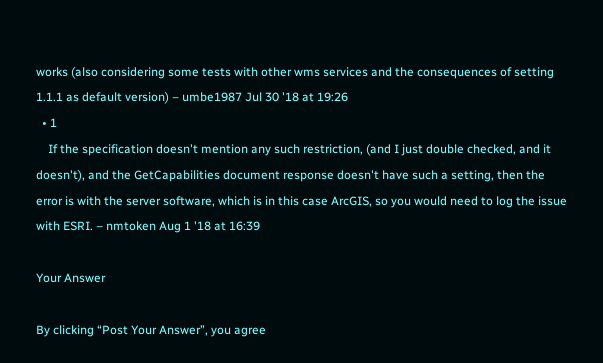works (also considering some tests with other wms services and the consequences of setting 1.1.1 as default version) – umbe1987 Jul 30 '18 at 19:26
  • 1
    If the specification doesn't mention any such restriction, (and I just double checked, and it doesn't), and the GetCapabilities document response doesn't have such a setting, then the error is with the server software, which is in this case ArcGIS, so you would need to log the issue with ESRI. – nmtoken Aug 1 '18 at 16:39

Your Answer

By clicking “Post Your Answer”, you agree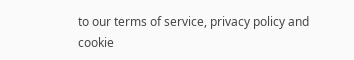to our terms of service, privacy policy and cookie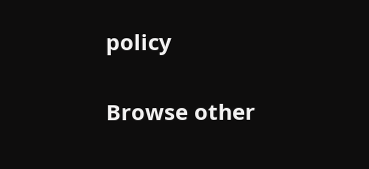policy

Browse other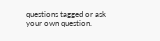questions tagged or ask your own question.